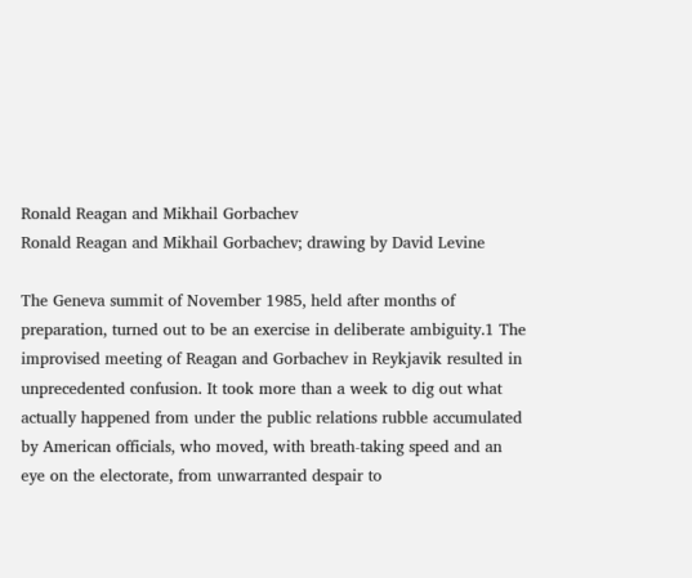Ronald Reagan and Mikhail Gorbachev
Ronald Reagan and Mikhail Gorbachev; drawing by David Levine

The Geneva summit of November 1985, held after months of preparation, turned out to be an exercise in deliberate ambiguity.1 The improvised meeting of Reagan and Gorbachev in Reykjavik resulted in unprecedented confusion. It took more than a week to dig out what actually happened from under the public relations rubble accumulated by American officials, who moved, with breath-taking speed and an eye on the electorate, from unwarranted despair to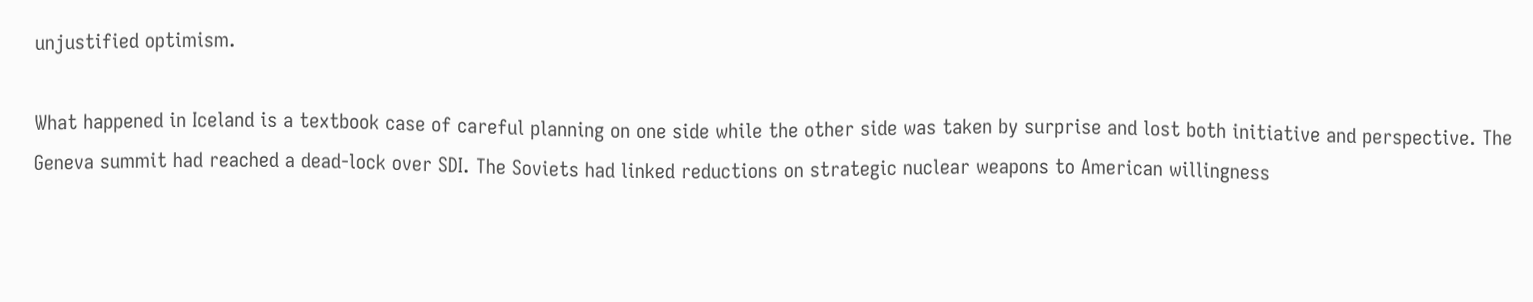unjustified optimism.

What happened in Iceland is a textbook case of careful planning on one side while the other side was taken by surprise and lost both initiative and perspective. The Geneva summit had reached a dead-lock over SDI. The Soviets had linked reductions on strategic nuclear weapons to American willingness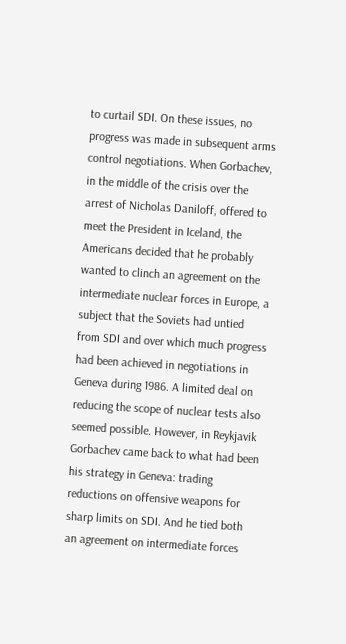to curtail SDI. On these issues, no progress was made in subsequent arms control negotiations. When Gorbachev, in the middle of the crisis over the arrest of Nicholas Daniloff, offered to meet the President in Iceland, the Americans decided that he probably wanted to clinch an agreement on the intermediate nuclear forces in Europe, a subject that the Soviets had untied from SDI and over which much progress had been achieved in negotiations in Geneva during 1986. A limited deal on reducing the scope of nuclear tests also seemed possible. However, in Reykjavik Gorbachev came back to what had been his strategy in Geneva: trading reductions on offensive weapons for sharp limits on SDI. And he tied both an agreement on intermediate forces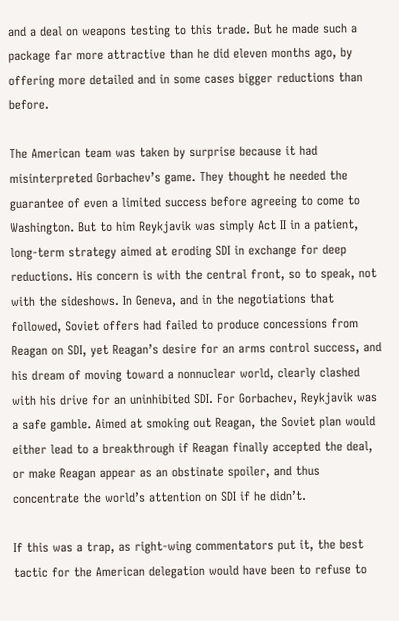and a deal on weapons testing to this trade. But he made such a package far more attractive than he did eleven months ago, by offering more detailed and in some cases bigger reductions than before.

The American team was taken by surprise because it had misinterpreted Gorbachev’s game. They thought he needed the guarantee of even a limited success before agreeing to come to Washington. But to him Reykjavik was simply Act II in a patient, long-term strategy aimed at eroding SDI in exchange for deep reductions. His concern is with the central front, so to speak, not with the sideshows. In Geneva, and in the negotiations that followed, Soviet offers had failed to produce concessions from Reagan on SDI, yet Reagan’s desire for an arms control success, and his dream of moving toward a nonnuclear world, clearly clashed with his drive for an uninhibited SDI. For Gorbachev, Reykjavik was a safe gamble. Aimed at smoking out Reagan, the Soviet plan would either lead to a breakthrough if Reagan finally accepted the deal, or make Reagan appear as an obstinate spoiler, and thus concentrate the world’s attention on SDI if he didn’t.

If this was a trap, as right-wing commentators put it, the best tactic for the American delegation would have been to refuse to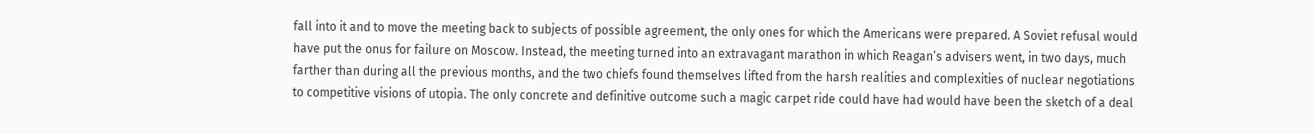fall into it and to move the meeting back to subjects of possible agreement, the only ones for which the Americans were prepared. A Soviet refusal would have put the onus for failure on Moscow. Instead, the meeting turned into an extravagant marathon in which Reagan’s advisers went, in two days, much farther than during all the previous months, and the two chiefs found themselves lifted from the harsh realities and complexities of nuclear negotiations to competitive visions of utopia. The only concrete and definitive outcome such a magic carpet ride could have had would have been the sketch of a deal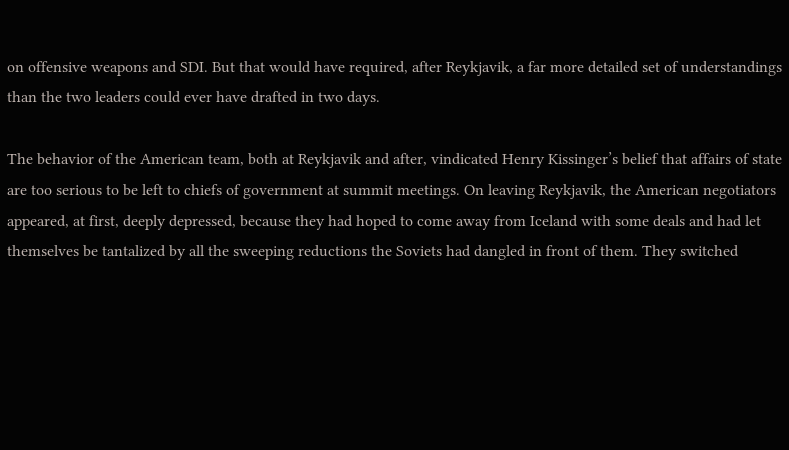on offensive weapons and SDI. But that would have required, after Reykjavik, a far more detailed set of understandings than the two leaders could ever have drafted in two days.

The behavior of the American team, both at Reykjavik and after, vindicated Henry Kissinger’s belief that affairs of state are too serious to be left to chiefs of government at summit meetings. On leaving Reykjavik, the American negotiators appeared, at first, deeply depressed, because they had hoped to come away from Iceland with some deals and had let themselves be tantalized by all the sweeping reductions the Soviets had dangled in front of them. They switched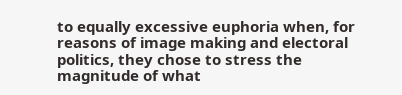to equally excessive euphoria when, for reasons of image making and electoral politics, they chose to stress the magnitude of what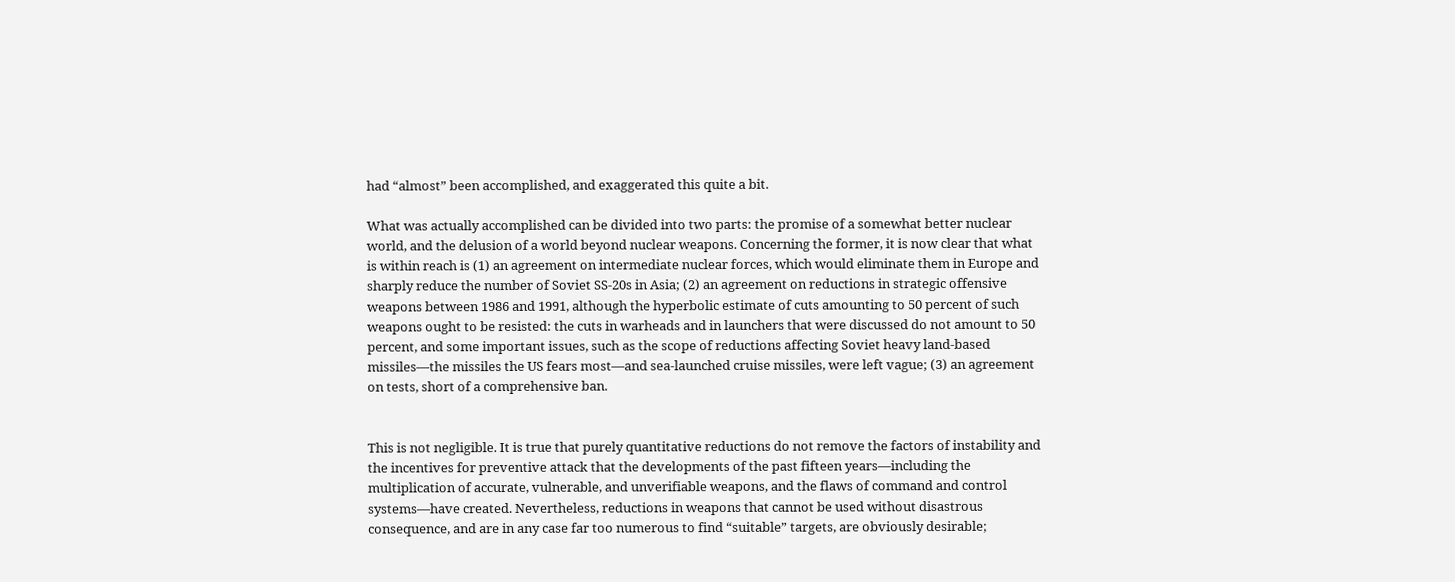had “almost” been accomplished, and exaggerated this quite a bit.

What was actually accomplished can be divided into two parts: the promise of a somewhat better nuclear world, and the delusion of a world beyond nuclear weapons. Concerning the former, it is now clear that what is within reach is (1) an agreement on intermediate nuclear forces, which would eliminate them in Europe and sharply reduce the number of Soviet SS-20s in Asia; (2) an agreement on reductions in strategic offensive weapons between 1986 and 1991, although the hyperbolic estimate of cuts amounting to 50 percent of such weapons ought to be resisted: the cuts in warheads and in launchers that were discussed do not amount to 50 percent, and some important issues, such as the scope of reductions affecting Soviet heavy land-based missiles—the missiles the US fears most—and sea-launched cruise missiles, were left vague; (3) an agreement on tests, short of a comprehensive ban.


This is not negligible. It is true that purely quantitative reductions do not remove the factors of instability and the incentives for preventive attack that the developments of the past fifteen years—including the multiplication of accurate, vulnerable, and unverifiable weapons, and the flaws of command and control systems—have created. Nevertheless, reductions in weapons that cannot be used without disastrous consequence, and are in any case far too numerous to find “suitable” targets, are obviously desirable;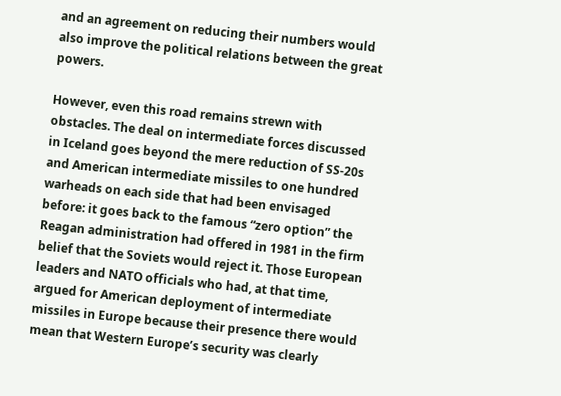and an agreement on reducing their numbers would also improve the political relations between the great powers.

However, even this road remains strewn with obstacles. The deal on intermediate forces discussed in Iceland goes beyond the mere reduction of SS-20s and American intermediate missiles to one hundred warheads on each side that had been envisaged before: it goes back to the famous “zero option” the Reagan administration had offered in 1981 in the firm belief that the Soviets would reject it. Those European leaders and NATO officials who had, at that time, argued for American deployment of intermediate missiles in Europe because their presence there would mean that Western Europe’s security was clearly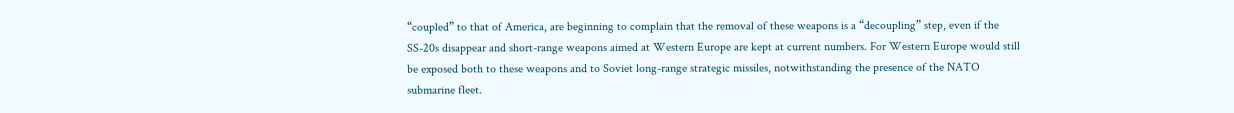“coupled” to that of America, are beginning to complain that the removal of these weapons is a “decoupling” step, even if the SS-20s disappear and short-range weapons aimed at Western Europe are kept at current numbers. For Western Europe would still be exposed both to these weapons and to Soviet long-range strategic missiles, notwithstanding the presence of the NATO submarine fleet.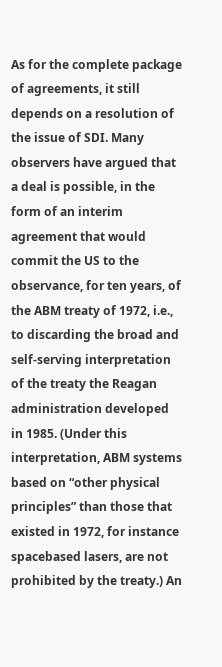As for the complete package of agreements, it still depends on a resolution of the issue of SDI. Many observers have argued that a deal is possible, in the form of an interim agreement that would commit the US to the observance, for ten years, of the ABM treaty of 1972, i.e., to discarding the broad and self-serving interpretation of the treaty the Reagan administration developed in 1985. (Under this interpretation, ABM systems based on “other physical principles” than those that existed in 1972, for instance spacebased lasers, are not prohibited by the treaty.) An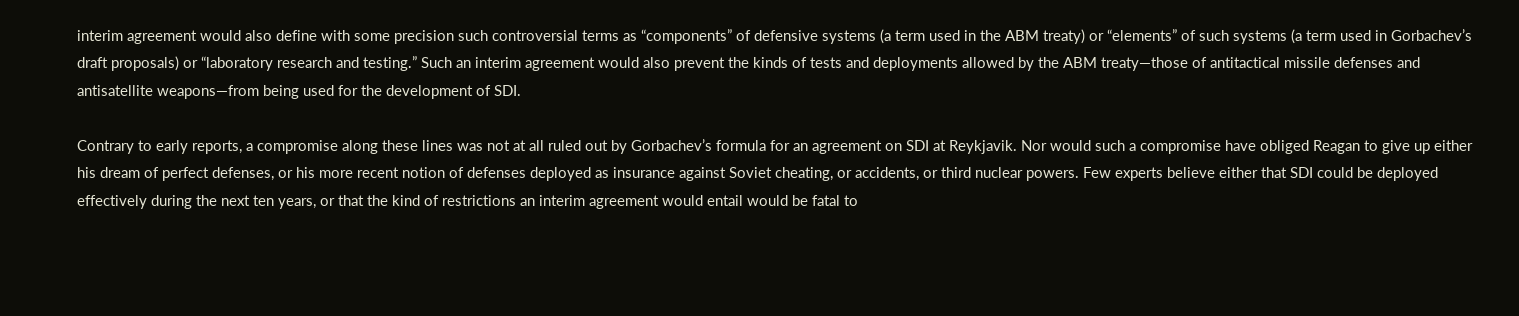interim agreement would also define with some precision such controversial terms as “components” of defensive systems (a term used in the ABM treaty) or “elements” of such systems (a term used in Gorbachev’s draft proposals) or “laboratory research and testing.” Such an interim agreement would also prevent the kinds of tests and deployments allowed by the ABM treaty—those of antitactical missile defenses and antisatellite weapons—from being used for the development of SDI.

Contrary to early reports, a compromise along these lines was not at all ruled out by Gorbachev’s formula for an agreement on SDI at Reykjavik. Nor would such a compromise have obliged Reagan to give up either his dream of perfect defenses, or his more recent notion of defenses deployed as insurance against Soviet cheating, or accidents, or third nuclear powers. Few experts believe either that SDI could be deployed effectively during the next ten years, or that the kind of restrictions an interim agreement would entail would be fatal to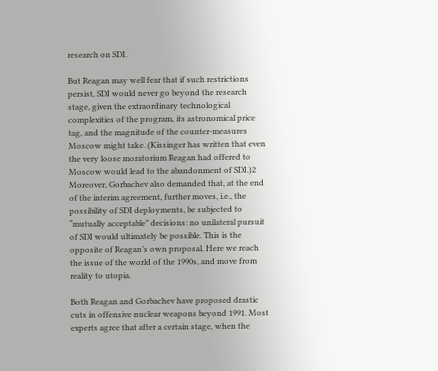research on SDI.

But Reagan may well fear that if such restrictions persist, SDI would never go beyond the research stage, given the extraordinary technological complexities of the program, its astronomical price tag, and the magnitude of the counter-measures Moscow might take. (Kissinger has written that even the very loose moratorium Reagan had offered to Moscow would lead to the abandonment of SDI.)2 Moreover, Gorbachev also demanded that, at the end of the interim agreement, further moves, i.e., the possibility of SDI deployments, be subjected to “mutually acceptable” decisions: no unilateral pursuit of SDI would ultimately be possible. This is the opposite of Reagan’s own proposal. Here we reach the issue of the world of the 1990s, and move from reality to utopia.

Both Reagan and Gorbachev have proposed drastic cuts in offensive nuclear weapons beyond 1991. Most experts agree that after a certain stage, when the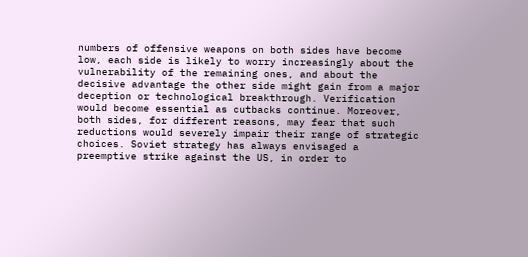numbers of offensive weapons on both sides have become low, each side is likely to worry increasingly about the vulnerability of the remaining ones, and about the decisive advantage the other side might gain from a major deception or technological breakthrough. Verification would become essential as cutbacks continue. Moreover, both sides, for different reasons, may fear that such reductions would severely impair their range of strategic choices. Soviet strategy has always envisaged a preemptive strike against the US, in order to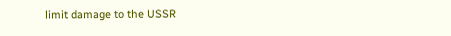limit damage to the USSR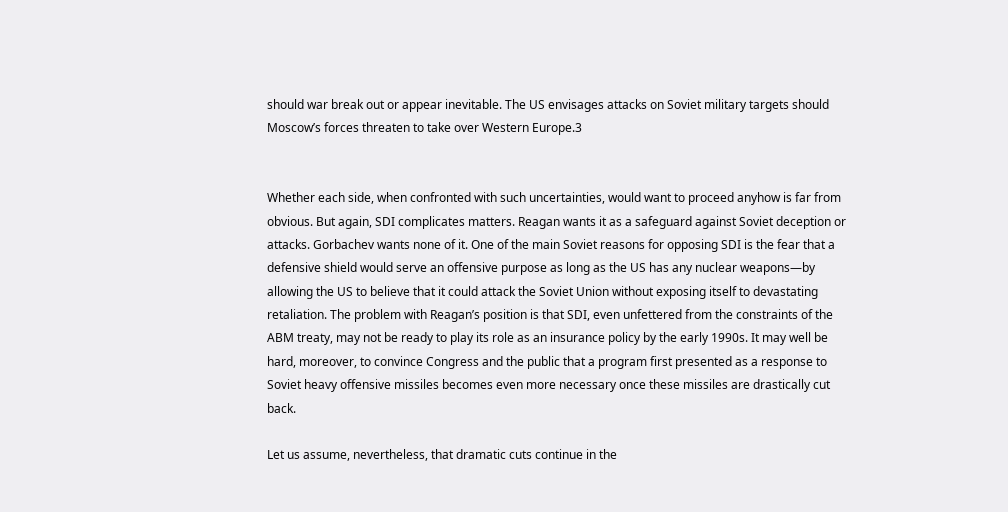should war break out or appear inevitable. The US envisages attacks on Soviet military targets should Moscow’s forces threaten to take over Western Europe.3


Whether each side, when confronted with such uncertainties, would want to proceed anyhow is far from obvious. But again, SDI complicates matters. Reagan wants it as a safeguard against Soviet deception or attacks. Gorbachev wants none of it. One of the main Soviet reasons for opposing SDI is the fear that a defensive shield would serve an offensive purpose as long as the US has any nuclear weapons—by allowing the US to believe that it could attack the Soviet Union without exposing itself to devastating retaliation. The problem with Reagan’s position is that SDI, even unfettered from the constraints of the ABM treaty, may not be ready to play its role as an insurance policy by the early 1990s. It may well be hard, moreover, to convince Congress and the public that a program first presented as a response to Soviet heavy offensive missiles becomes even more necessary once these missiles are drastically cut back.

Let us assume, nevertheless, that dramatic cuts continue in the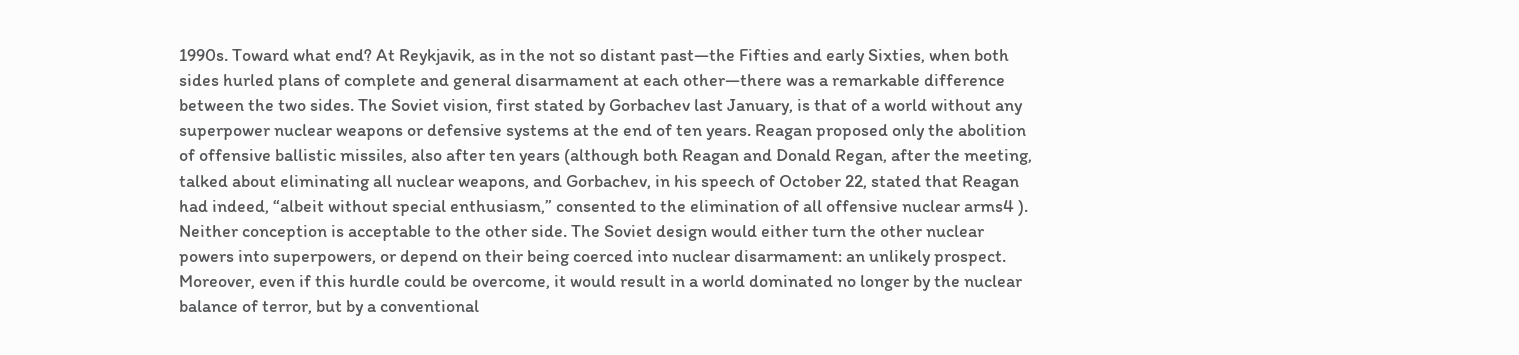1990s. Toward what end? At Reykjavik, as in the not so distant past—the Fifties and early Sixties, when both sides hurled plans of complete and general disarmament at each other—there was a remarkable difference between the two sides. The Soviet vision, first stated by Gorbachev last January, is that of a world without any superpower nuclear weapons or defensive systems at the end of ten years. Reagan proposed only the abolition of offensive ballistic missiles, also after ten years (although both Reagan and Donald Regan, after the meeting, talked about eliminating all nuclear weapons, and Gorbachev, in his speech of October 22, stated that Reagan had indeed, “albeit without special enthusiasm,” consented to the elimination of all offensive nuclear arms4 ). Neither conception is acceptable to the other side. The Soviet design would either turn the other nuclear powers into superpowers, or depend on their being coerced into nuclear disarmament: an unlikely prospect. Moreover, even if this hurdle could be overcome, it would result in a world dominated no longer by the nuclear balance of terror, but by a conventional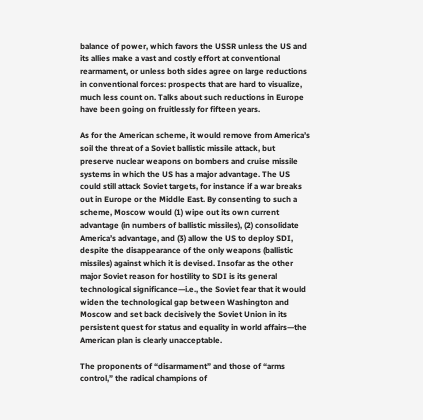balance of power, which favors the USSR unless the US and its allies make a vast and costly effort at conventional rearmament, or unless both sides agree on large reductions in conventional forces: prospects that are hard to visualize, much less count on. Talks about such reductions in Europe have been going on fruitlessly for fifteen years.

As for the American scheme, it would remove from America’s soil the threat of a Soviet ballistic missile attack, but preserve nuclear weapons on bombers and cruise missile systems in which the US has a major advantage. The US could still attack Soviet targets, for instance if a war breaks out in Europe or the Middle East. By consenting to such a scheme, Moscow would (1) wipe out its own current advantage (in numbers of ballistic missiles), (2) consolidate America’s advantage, and (3) allow the US to deploy SDI, despite the disappearance of the only weapons (ballistic missiles) against which it is devised. Insofar as the other major Soviet reason for hostility to SDI is its general technological significance—i.e., the Soviet fear that it would widen the technological gap between Washington and Moscow and set back decisively the Soviet Union in its persistent quest for status and equality in world affairs—the American plan is clearly unacceptable.

The proponents of “disarmament” and those of “arms control,” the radical champions of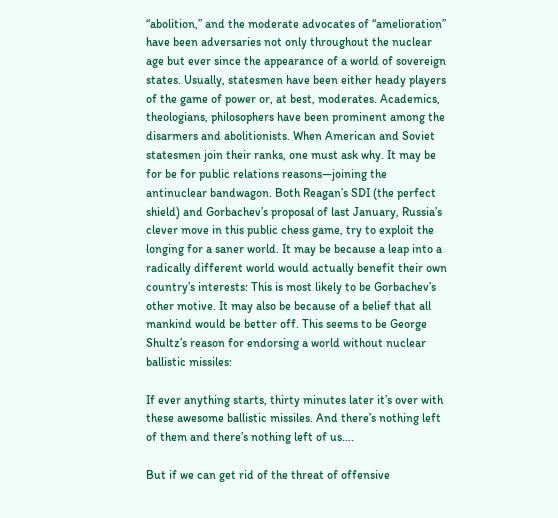“abolition,” and the moderate advocates of “amelioration” have been adversaries not only throughout the nuclear age but ever since the appearance of a world of sovereign states. Usually, statesmen have been either heady players of the game of power or, at best, moderates. Academics, theologians, philosophers have been prominent among the disarmers and abolitionists. When American and Soviet statesmen join their ranks, one must ask why. It may be for be for public relations reasons—joining the antinuclear bandwagon. Both Reagan’s SDI (the perfect shield) and Gorbachev’s proposal of last January, Russia’s clever move in this public chess game, try to exploit the longing for a saner world. It may be because a leap into a radically different world would actually benefit their own country’s interests: This is most likely to be Gorbachev’s other motive. It may also be because of a belief that all mankind would be better off. This seems to be George Shultz’s reason for endorsing a world without nuclear ballistic missiles:

If ever anything starts, thirty minutes later it’s over with these awesome ballistic missiles. And there’s nothing left of them and there’s nothing left of us….

But if we can get rid of the threat of offensive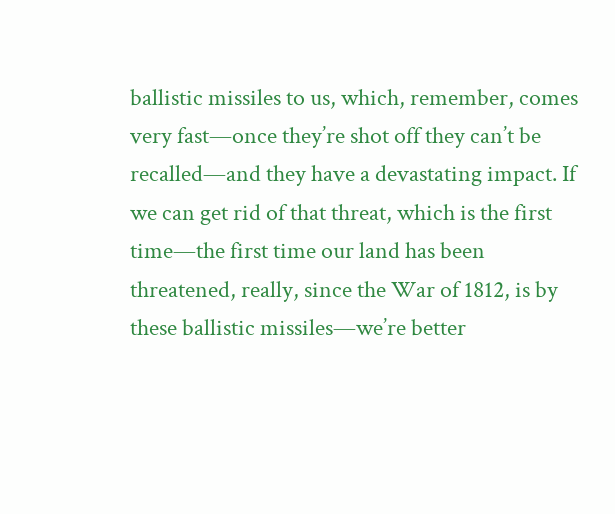ballistic missiles to us, which, remember, comes very fast—once they’re shot off they can’t be recalled—and they have a devastating impact. If we can get rid of that threat, which is the first time—the first time our land has been threatened, really, since the War of 1812, is by these ballistic missiles—we’re better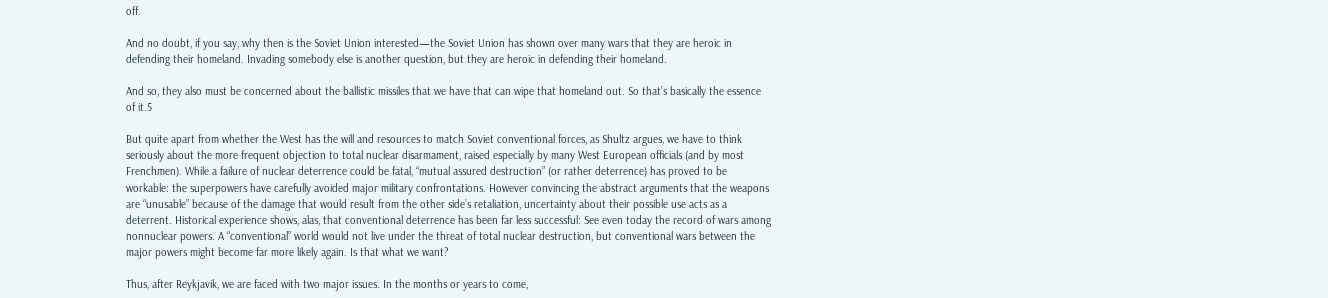off.

And no doubt, if you say, why then is the Soviet Union interested—the Soviet Union has shown over many wars that they are heroic in defending their homeland. Invading somebody else is another question, but they are heroic in defending their homeland.

And so, they also must be concerned about the ballistic missiles that we have that can wipe that homeland out. So that’s basically the essence of it.5

But quite apart from whether the West has the will and resources to match Soviet conventional forces, as Shultz argues, we have to think seriously about the more frequent objection to total nuclear disarmament, raised especially by many West European officials (and by most Frenchmen). While a failure of nuclear deterrence could be fatal, “mutual assured destruction” (or rather deterrence) has proved to be workable: the superpowers have carefully avoided major military confrontations. However convincing the abstract arguments that the weapons are “unusable” because of the damage that would result from the other side’s retaliation, uncertainty about their possible use acts as a deterrent. Historical experience shows, alas, that conventional deterrence has been far less successful: See even today the record of wars among nonnuclear powers. A “conventional” world would not live under the threat of total nuclear destruction, but conventional wars between the major powers might become far more likely again. Is that what we want?

Thus, after Reykjavik, we are faced with two major issues. In the months or years to come,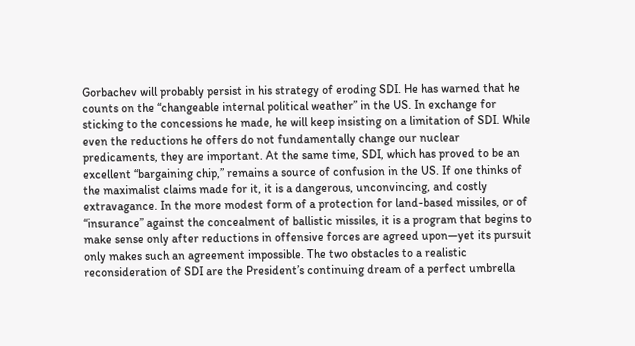Gorbachev will probably persist in his strategy of eroding SDI. He has warned that he counts on the “changeable internal political weather” in the US. In exchange for sticking to the concessions he made, he will keep insisting on a limitation of SDI. While even the reductions he offers do not fundamentally change our nuclear predicaments, they are important. At the same time, SDI, which has proved to be an excellent “bargaining chip,” remains a source of confusion in the US. If one thinks of the maximalist claims made for it, it is a dangerous, unconvincing, and costly extravagance. In the more modest form of a protection for land-based missiles, or of “insurance” against the concealment of ballistic missiles, it is a program that begins to make sense only after reductions in offensive forces are agreed upon—yet its pursuit only makes such an agreement impossible. The two obstacles to a realistic reconsideration of SDI are the President’s continuing dream of a perfect umbrella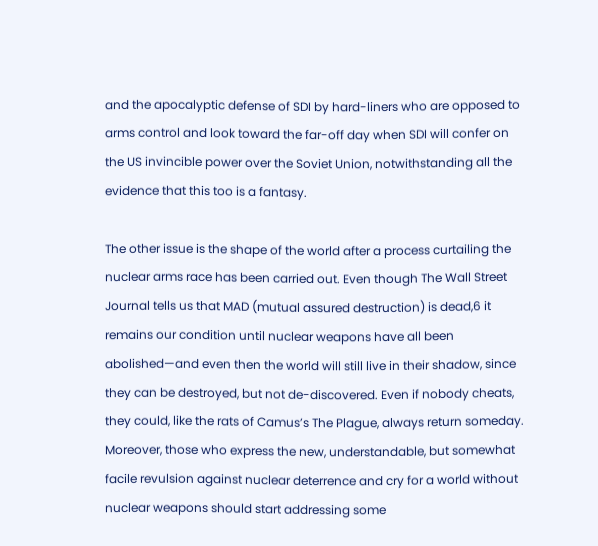and the apocalyptic defense of SDI by hard-liners who are opposed to arms control and look toward the far-off day when SDI will confer on the US invincible power over the Soviet Union, notwithstanding all the evidence that this too is a fantasy.

The other issue is the shape of the world after a process curtailing the nuclear arms race has been carried out. Even though The Wall Street Journal tells us that MAD (mutual assured destruction) is dead,6 it remains our condition until nuclear weapons have all been abolished—and even then the world will still live in their shadow, since they can be destroyed, but not de-discovered. Even if nobody cheats, they could, like the rats of Camus’s The Plague, always return someday. Moreover, those who express the new, understandable, but somewhat facile revulsion against nuclear deterrence and cry for a world without nuclear weapons should start addressing some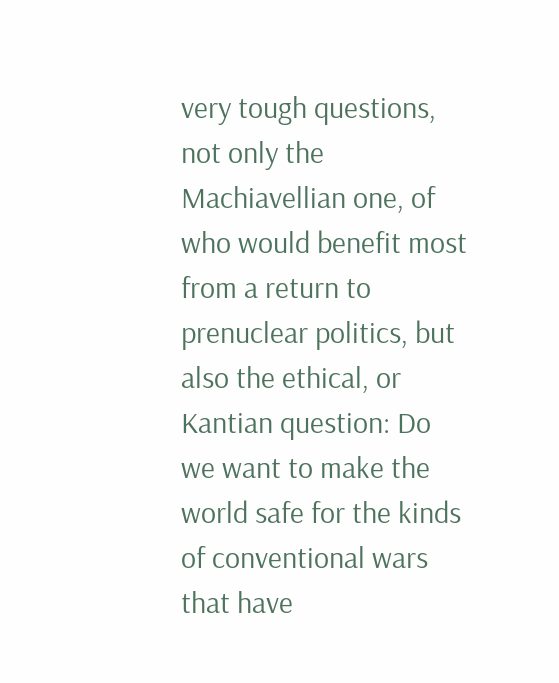very tough questions, not only the Machiavellian one, of who would benefit most from a return to prenuclear politics, but also the ethical, or Kantian question: Do we want to make the world safe for the kinds of conventional wars that have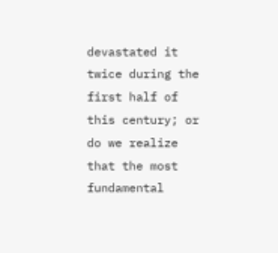devastated it twice during the first half of this century; or do we realize that the most fundamental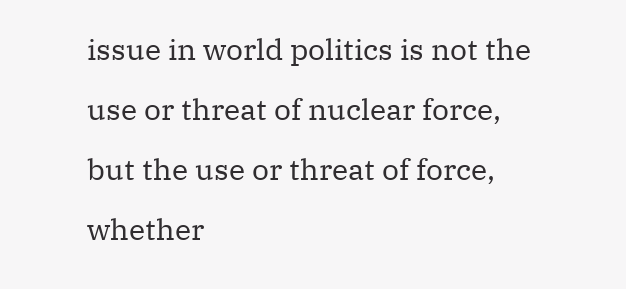issue in world politics is not the use or threat of nuclear force, but the use or threat of force, whether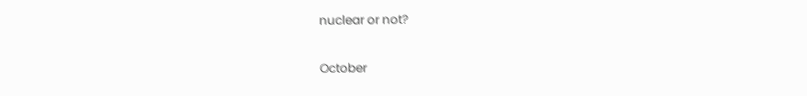nuclear or not?

October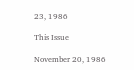23, 1986

This Issue

November 20, 1986